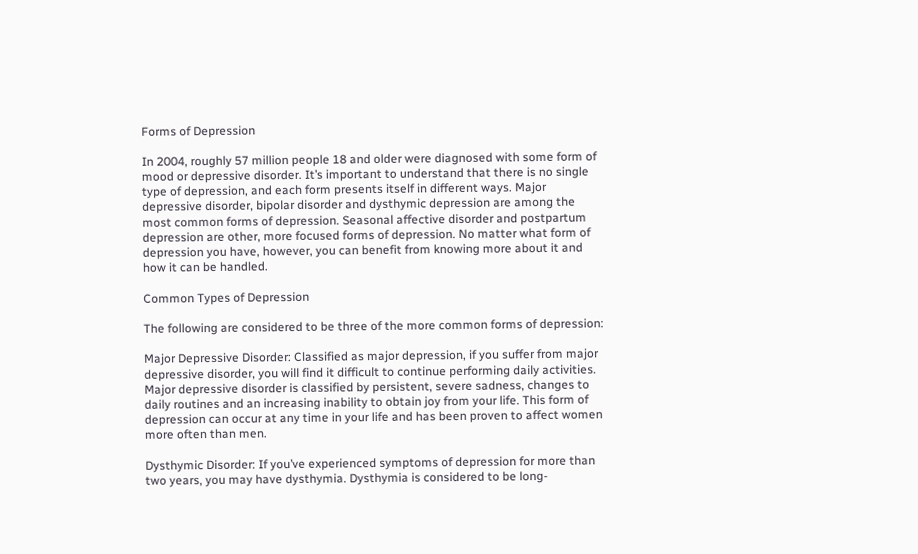Forms of Depression

In 2004, roughly 57 million people 18 and older were diagnosed with some form of mood or depressive disorder. It’s important to understand that there is no single type of depression, and each form presents itself in different ways. Major depressive disorder, bipolar disorder and dysthymic depression are among the most common forms of depression. Seasonal affective disorder and postpartum depression are other, more focused forms of depression. No matter what form of depression you have, however, you can benefit from knowing more about it and how it can be handled.

Common Types of Depression

The following are considered to be three of the more common forms of depression:

Major Depressive Disorder: Classified as major depression, if you suffer from major depressive disorder, you will find it difficult to continue performing daily activities. Major depressive disorder is classified by persistent, severe sadness, changes to daily routines and an increasing inability to obtain joy from your life. This form of depression can occur at any time in your life and has been proven to affect women more often than men.

Dysthymic Disorder: If you’ve experienced symptoms of depression for more than two years, you may have dysthymia. Dysthymia is considered to be long-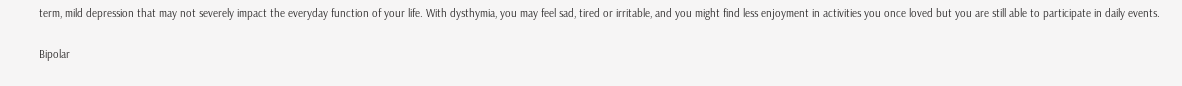term, mild depression that may not severely impact the everyday function of your life. With dysthymia, you may feel sad, tired or irritable, and you might find less enjoyment in activities you once loved but you are still able to participate in daily events.

Bipolar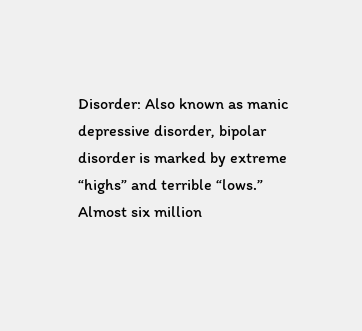Disorder: Also known as manic depressive disorder, bipolar disorder is marked by extreme “highs” and terrible “lows.” Almost six million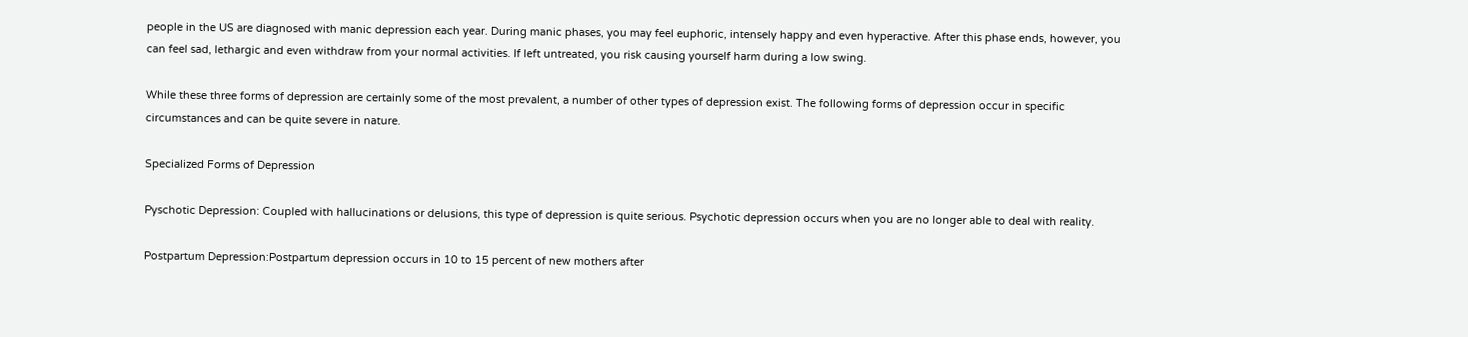people in the US are diagnosed with manic depression each year. During manic phases, you may feel euphoric, intensely happy and even hyperactive. After this phase ends, however, you can feel sad, lethargic and even withdraw from your normal activities. If left untreated, you risk causing yourself harm during a low swing.

While these three forms of depression are certainly some of the most prevalent, a number of other types of depression exist. The following forms of depression occur in specific circumstances and can be quite severe in nature.

Specialized Forms of Depression

Pyschotic Depression: Coupled with hallucinations or delusions, this type of depression is quite serious. Psychotic depression occurs when you are no longer able to deal with reality.

Postpartum Depression:Postpartum depression occurs in 10 to 15 percent of new mothers after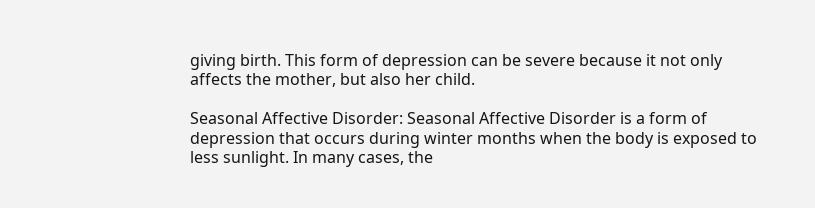giving birth. This form of depression can be severe because it not only affects the mother, but also her child.

Seasonal Affective Disorder: Seasonal Affective Disorder is a form of depression that occurs during winter months when the body is exposed to less sunlight. In many cases, the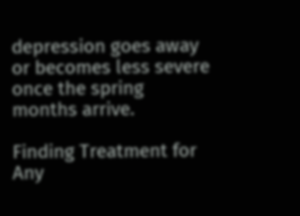depression goes away or becomes less severe once the spring months arrive.

Finding Treatment for Any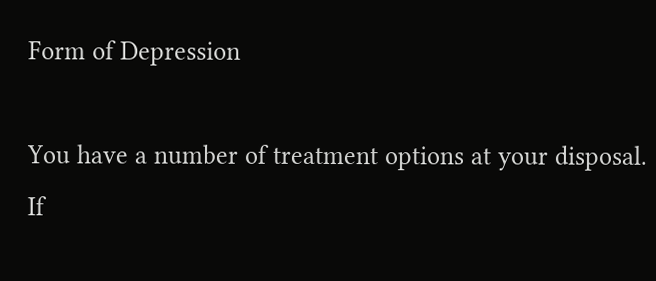Form of Depression

You have a number of treatment options at your disposal. If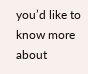you’d like to know more about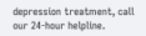depression treatment, call our 24-hour helpline.